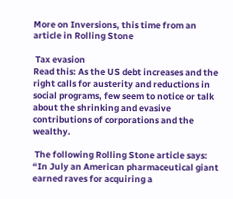More on Inversions, this time from an article in Rolling Stone

 Tax evasion
Read this: As the US debt increases and the right calls for austerity and reductions in social programs, few seem to notice or talk about the shrinking and evasive contributions of corporations and the wealthy.

 The following Rolling Stone article says: “In July an American pharmaceutical giant earned raves for acquiring a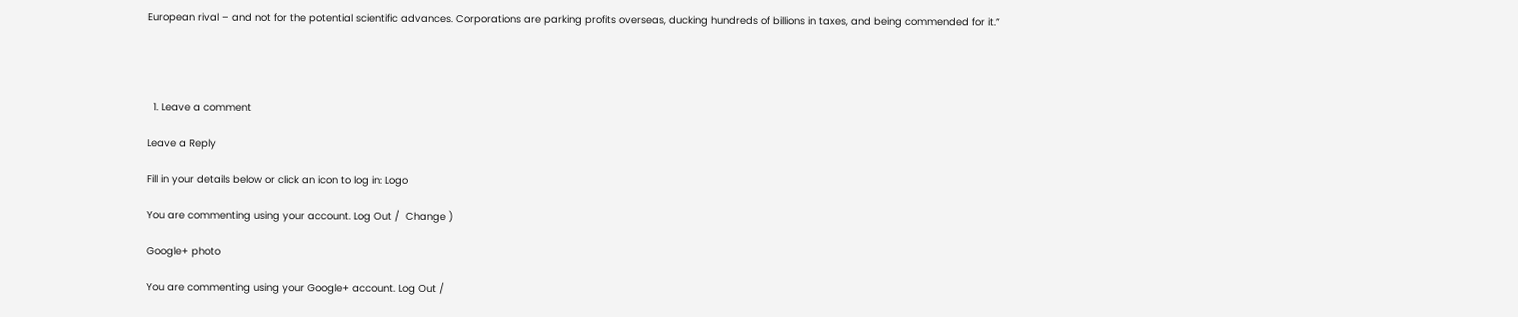European rival – and not for the potential scientific advances. Corporations are parking profits overseas, ducking hundreds of billions in taxes, and being commended for it.”




  1. Leave a comment

Leave a Reply

Fill in your details below or click an icon to log in: Logo

You are commenting using your account. Log Out /  Change )

Google+ photo

You are commenting using your Google+ account. Log Out /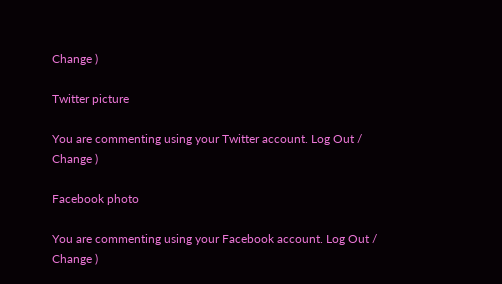Change )

Twitter picture

You are commenting using your Twitter account. Log Out /  Change )

Facebook photo

You are commenting using your Facebook account. Log Out /  Change )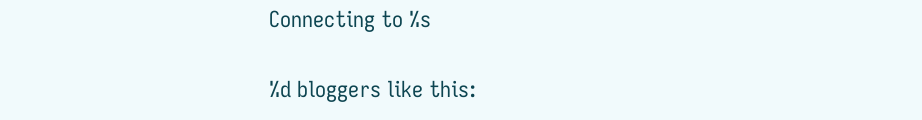Connecting to %s

%d bloggers like this: